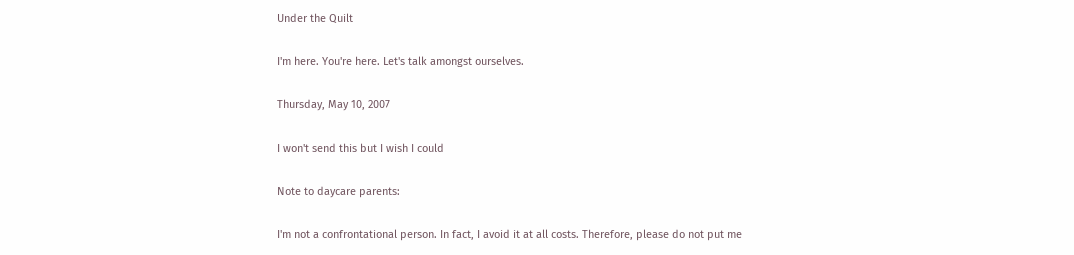Under the Quilt

I'm here. You're here. Let's talk amongst ourselves.

Thursday, May 10, 2007

I won't send this but I wish I could

Note to daycare parents:

I'm not a confrontational person. In fact, I avoid it at all costs. Therefore, please do not put me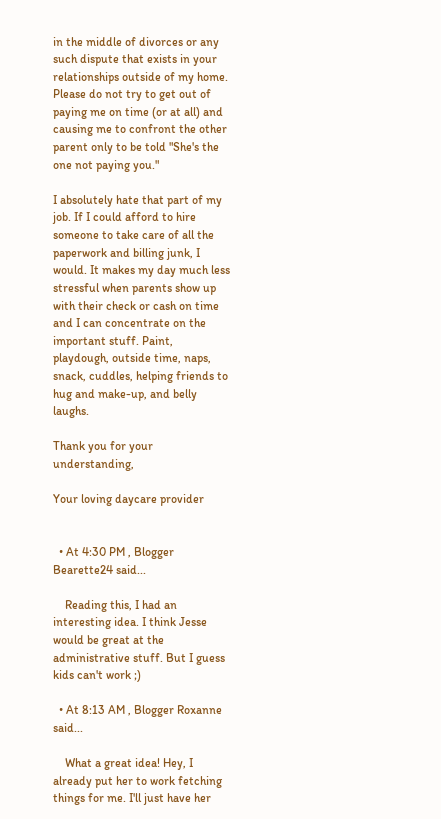in the middle of divorces or any such dispute that exists in your relationships outside of my home. Please do not try to get out of paying me on time (or at all) and causing me to confront the other parent only to be told "She's the one not paying you."

I absolutely hate that part of my job. If I could afford to hire someone to take care of all the paperwork and billing junk, I would. It makes my day much less stressful when parents show up with their check or cash on time and I can concentrate on the important stuff. Paint, playdough, outside time, naps, snack, cuddles, helping friends to hug and make-up, and belly laughs.

Thank you for your understanding,

Your loving daycare provider


  • At 4:30 PM , Blogger Bearette24 said...

    Reading this, I had an interesting idea. I think Jesse would be great at the administrative stuff. But I guess kids can't work ;)

  • At 8:13 AM , Blogger Roxanne said...

    What a great idea! Hey, I already put her to work fetching things for me. I'll just have her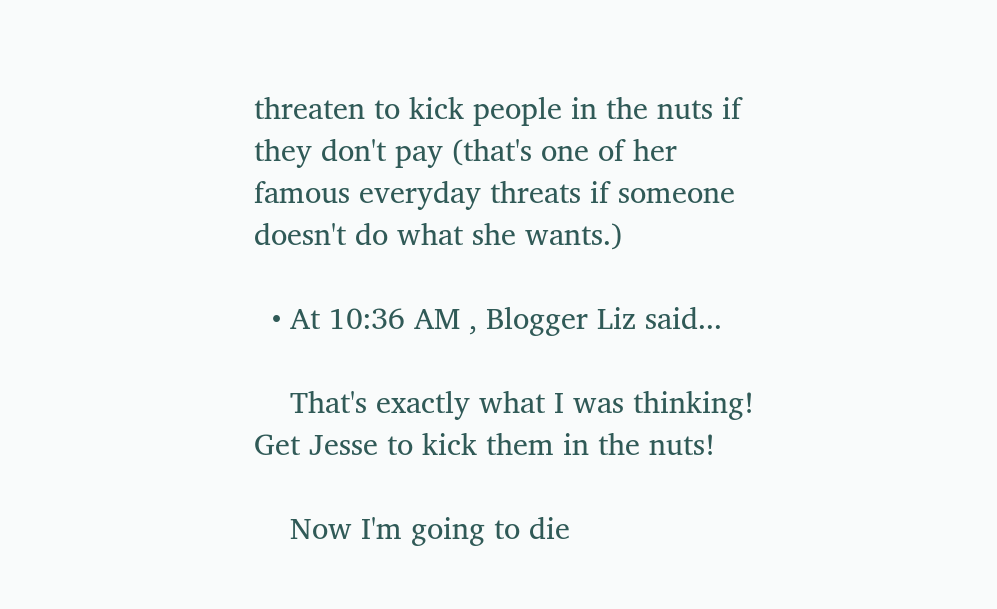threaten to kick people in the nuts if they don't pay (that's one of her famous everyday threats if someone doesn't do what she wants.)

  • At 10:36 AM , Blogger Liz said...

    That's exactly what I was thinking! Get Jesse to kick them in the nuts!

    Now I'm going to die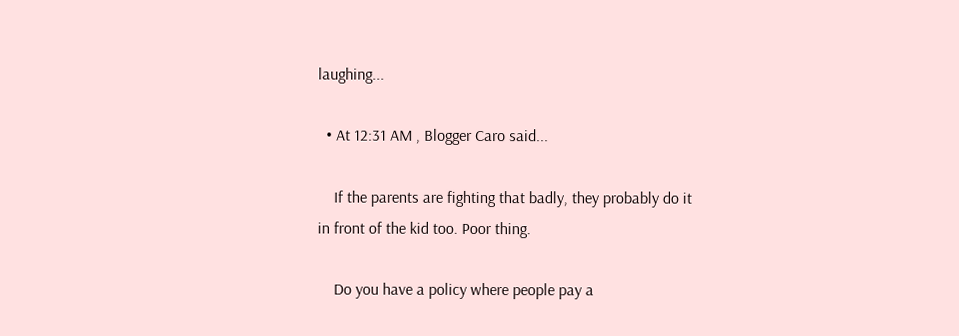laughing...

  • At 12:31 AM , Blogger Caro said...

    If the parents are fighting that badly, they probably do it in front of the kid too. Poor thing.

    Do you have a policy where people pay a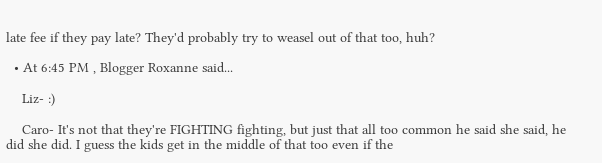late fee if they pay late? They'd probably try to weasel out of that too, huh?

  • At 6:45 PM , Blogger Roxanne said...

    Liz- :)

    Caro- It's not that they're FIGHTING fighting, but just that all too common he said she said, he did she did. I guess the kids get in the middle of that too even if the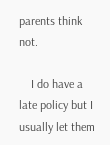parents think not.

    I do have a late policy but I usually let them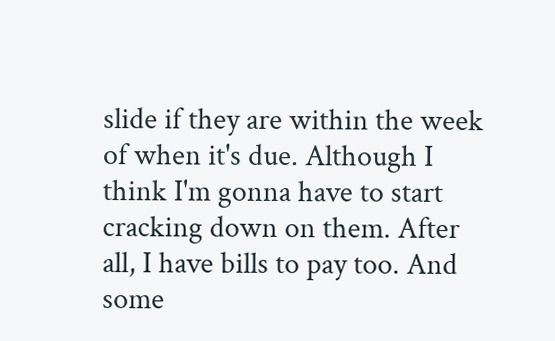slide if they are within the week of when it's due. Although I think I'm gonna have to start cracking down on them. After all, I have bills to pay too. And some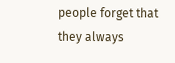people forget that they always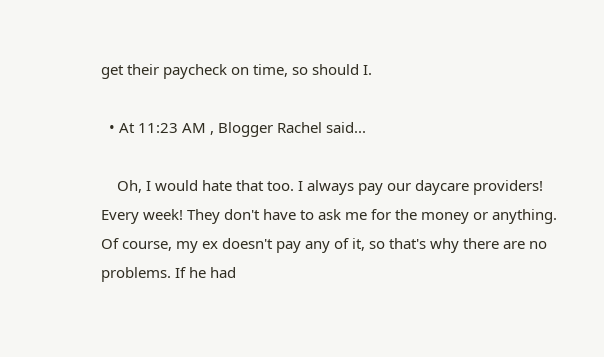get their paycheck on time, so should I.

  • At 11:23 AM , Blogger Rachel said...

    Oh, I would hate that too. I always pay our daycare providers! Every week! They don't have to ask me for the money or anything. Of course, my ex doesn't pay any of it, so that's why there are no problems. If he had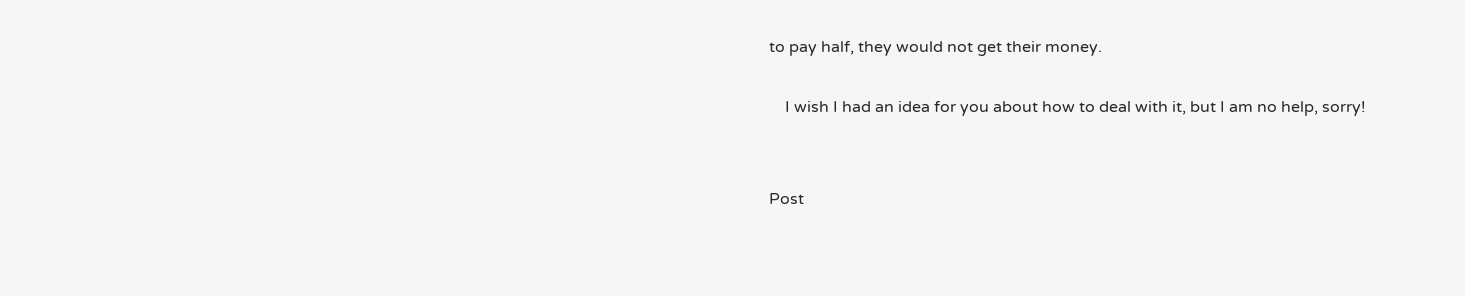to pay half, they would not get their money.

    I wish I had an idea for you about how to deal with it, but I am no help, sorry!


Post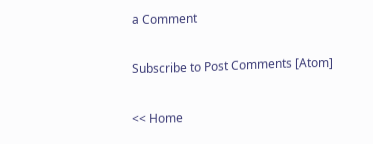a Comment

Subscribe to Post Comments [Atom]

<< Home